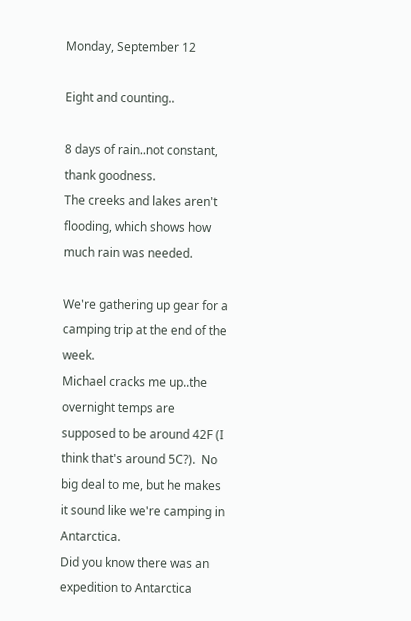Monday, September 12

Eight and counting..

8 days of rain..not constant, thank goodness.
The creeks and lakes aren't flooding, which shows how much rain was needed.

We're gathering up gear for a camping trip at the end of the week.
Michael cracks me up..the overnight temps are supposed to be around 42F (I think that's around 5C?).  No big deal to me, but he makes it sound like we're camping in Antarctica.
Did you know there was an expedition to Antarctica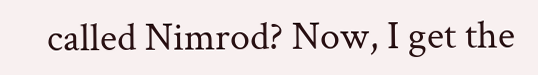called Nimrod? Now, I get the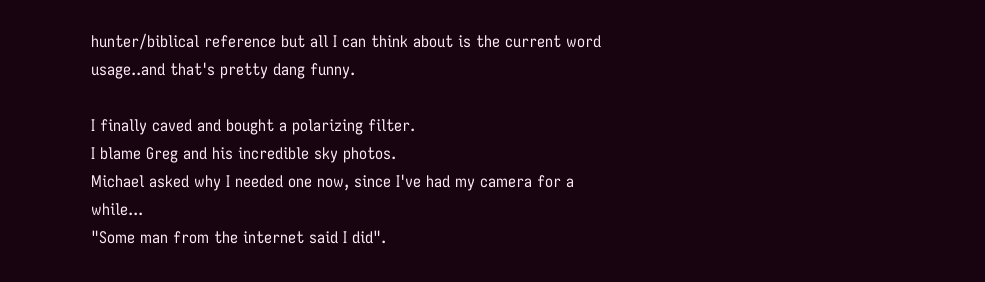hunter/biblical reference but all I can think about is the current word usage..and that's pretty dang funny.

I finally caved and bought a polarizing filter.
I blame Greg and his incredible sky photos.
Michael asked why I needed one now, since I've had my camera for a while...
"Some man from the internet said I did".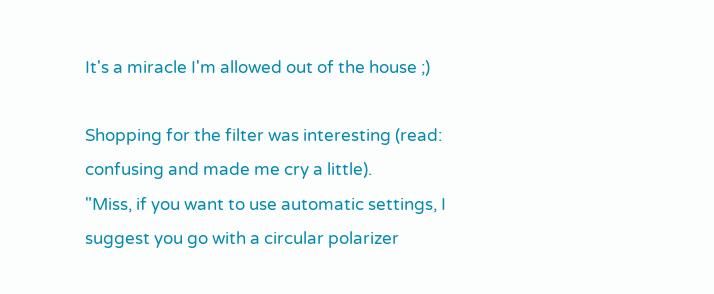It's a miracle I'm allowed out of the house ;)

Shopping for the filter was interesting (read: confusing and made me cry a little).
"Miss, if you want to use automatic settings, I suggest you go with a circular polarizer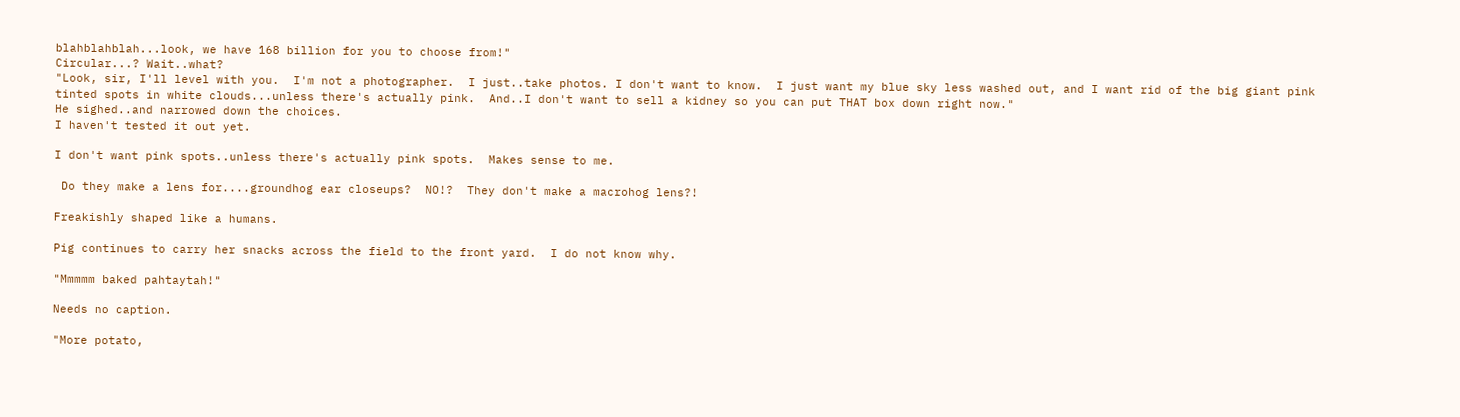blahblahblah...look, we have 168 billion for you to choose from!"
Circular...? Wait..what?
"Look, sir, I'll level with you.  I'm not a photographer.  I just..take photos. I don't want to know.  I just want my blue sky less washed out, and I want rid of the big giant pink tinted spots in white clouds...unless there's actually pink.  And..I don't want to sell a kidney so you can put THAT box down right now."
He sighed..and narrowed down the choices.
I haven't tested it out yet.

I don't want pink spots..unless there's actually pink spots.  Makes sense to me.

 Do they make a lens for....groundhog ear closeups?  NO!?  They don't make a macrohog lens?!

Freakishly shaped like a humans.

Pig continues to carry her snacks across the field to the front yard.  I do not know why.

"Mmmmm baked pahtaytah!"

Needs no caption.

"More potato,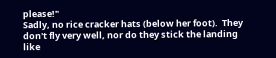please!"
Sadly, no rice cracker hats (below her foot).  They don't fly very well, nor do they stick the landing like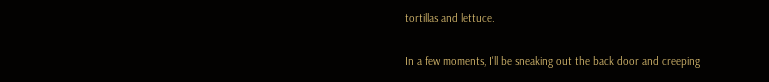tortillas and lettuce.

In a few moments, I'll be sneaking out the back door and creeping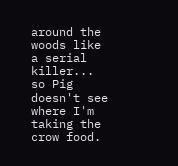around the woods like a serial killer...
so Pig doesn't see where I'm taking the crow food.